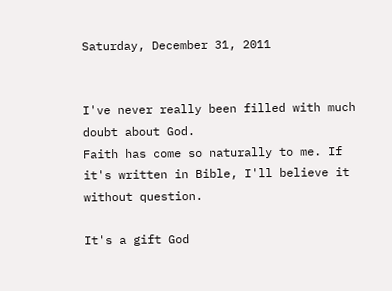Saturday, December 31, 2011


I've never really been filled with much doubt about God.
Faith has come so naturally to me. If it's written in Bible, I'll believe it without question.

It's a gift God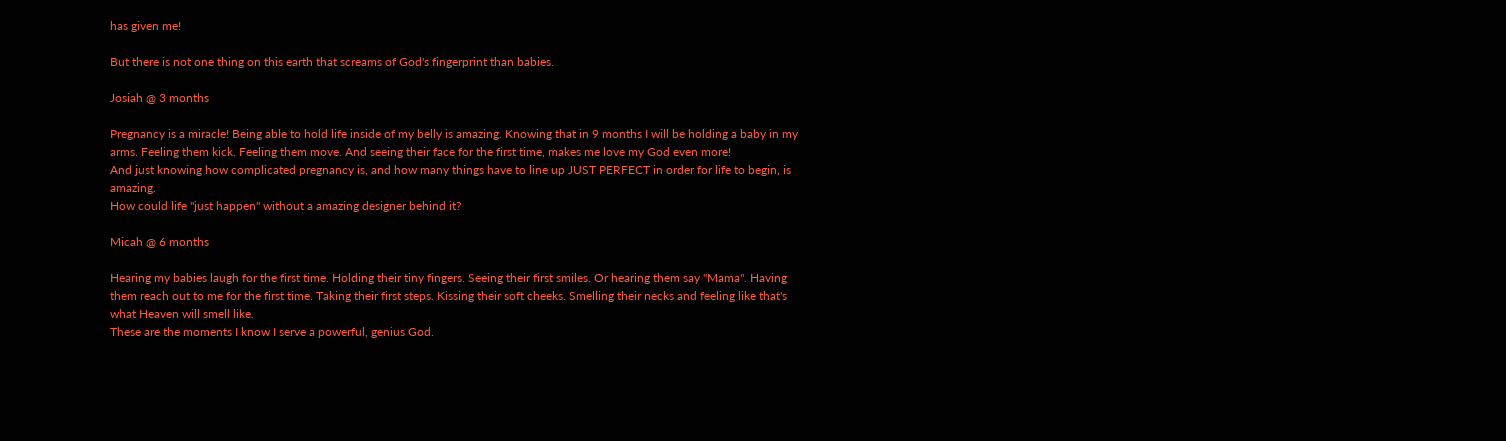has given me!

But there is not one thing on this earth that screams of God's fingerprint than babies.

Josiah @ 3 months

Pregnancy is a miracle! Being able to hold life inside of my belly is amazing. Knowing that in 9 months I will be holding a baby in my arms. Feeling them kick. Feeling them move. And seeing their face for the first time, makes me love my God even more!
And just knowing how complicated pregnancy is, and how many things have to line up JUST PERFECT in order for life to begin, is amazing.
How could life "just happen" without a amazing designer behind it?

Micah @ 6 months

Hearing my babies laugh for the first time. Holding their tiny fingers. Seeing their first smiles. Or hearing them say "Mama". Having them reach out to me for the first time. Taking their first steps. Kissing their soft cheeks. Smelling their necks and feeling like that's what Heaven will smell like.
These are the moments I know I serve a powerful, genius God.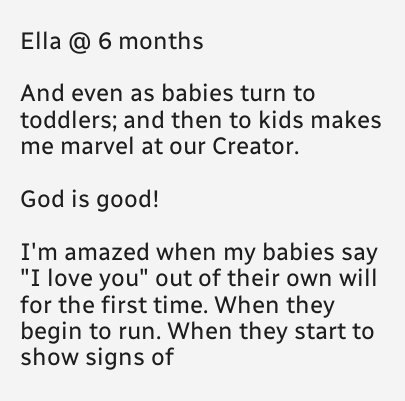Ella @ 6 months

And even as babies turn to toddlers; and then to kids makes me marvel at our Creator.

God is good!

I'm amazed when my babies say "I love you" out of their own will for the first time. When they begin to run. When they start to show signs of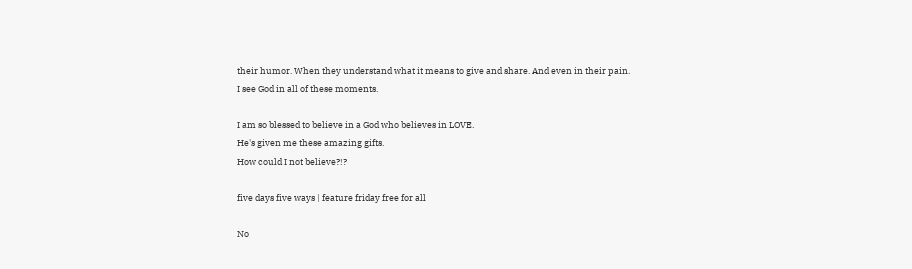their humor. When they understand what it means to give and share. And even in their pain.
I see God in all of these moments.

I am so blessed to believe in a God who believes in LOVE.
He's given me these amazing gifts.
How could I not believe?!?

five days five ways | feature friday free for all

No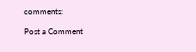comments:

Post a Comment